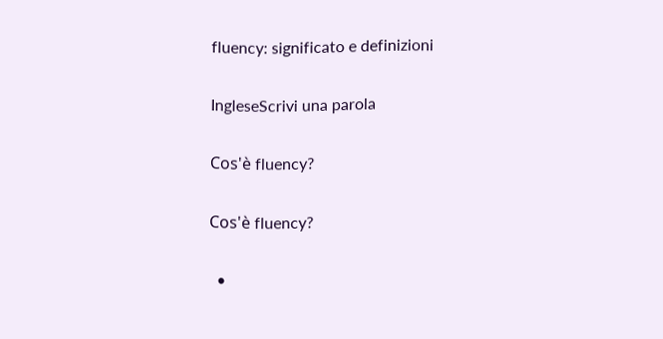fluency: significato e definizioni

IngleseScrivi una parola

Cos'è fluency?

Cos'è fluency?

  •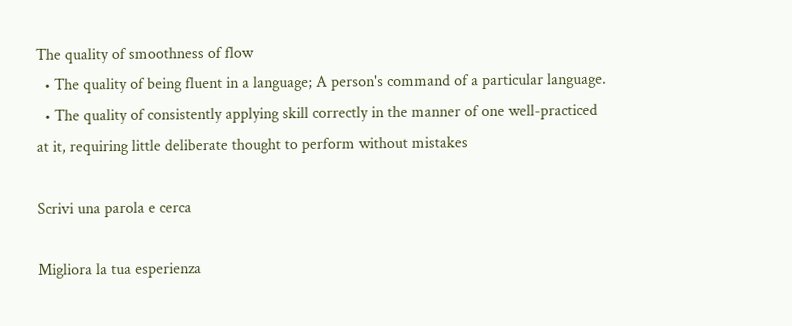The quality of smoothness of flow
  • The quality of being fluent in a language; A person's command of a particular language.
  • The quality of consistently applying skill correctly in the manner of one well-practiced at it, requiring little deliberate thought to perform without mistakes

Scrivi una parola e cerca

Migliora la tua esperienza